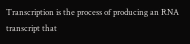Transcription is the process of producing an RNA transcript that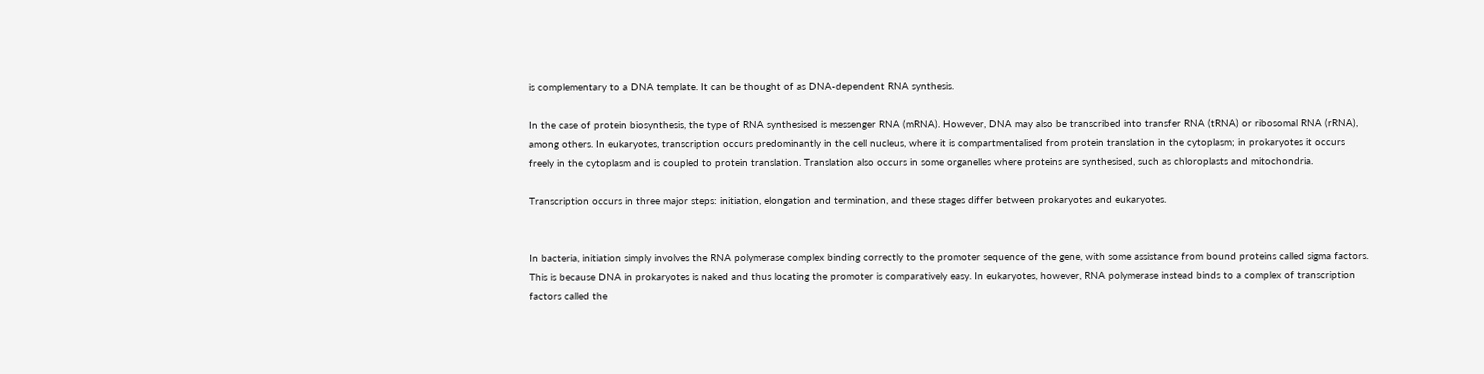is complementary to a DNA template. It can be thought of as DNA-dependent RNA synthesis.

In the case of protein biosynthesis, the type of RNA synthesised is messenger RNA (mRNA). However, DNA may also be transcribed into transfer RNA (tRNA) or ribosomal RNA (rRNA), among others. In eukaryotes, transcription occurs predominantly in the cell nucleus, where it is compartmentalised from protein translation in the cytoplasm; in prokaryotes it occurs freely in the cytoplasm and is coupled to protein translation. Translation also occurs in some organelles where proteins are synthesised, such as chloroplasts and mitochondria.

Transcription occurs in three major steps: initiation, elongation and termination, and these stages differ between prokaryotes and eukaryotes.


In bacteria, initiation simply involves the RNA polymerase complex binding correctly to the promoter sequence of the gene, with some assistance from bound proteins called sigma factors. This is because DNA in prokaryotes is naked and thus locating the promoter is comparatively easy. In eukaryotes, however, RNA polymerase instead binds to a complex of transcription factors called the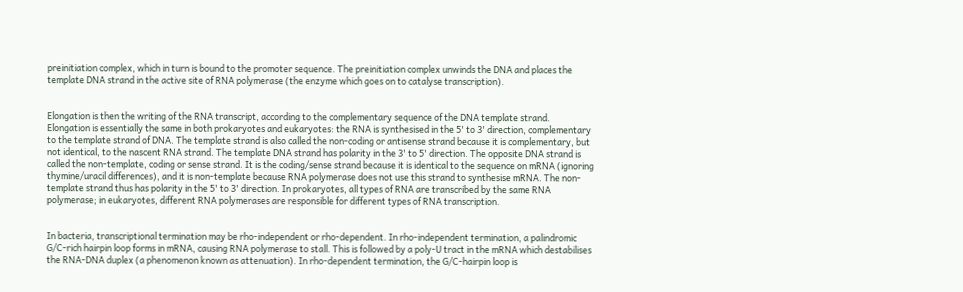preinitiation complex, which in turn is bound to the promoter sequence. The preinitiation complex unwinds the DNA and places the template DNA strand in the active site of RNA polymerase (the enzyme which goes on to catalyse transcription).


Elongation is then the writing of the RNA transcript, according to the complementary sequence of the DNA template strand. Elongation is essentially the same in both prokaryotes and eukaryotes: the RNA is synthesised in the 5' to 3' direction, complementary to the template strand of DNA. The template strand is also called the non-coding or antisense strand because it is complementary, but not identical, to the nascent RNA strand. The template DNA strand has polarity in the 3' to 5' direction. The opposite DNA strand is called the non-template, coding or sense strand. It is the coding/sense strand because it is identical to the sequence on mRNA (ignoring thymine/uracil differences), and it is non-template because RNA polymerase does not use this strand to synthesise mRNA. The non-template strand thus has polarity in the 5' to 3' direction. In prokaryotes, all types of RNA are transcribed by the same RNA polymerase; in eukaryotes, different RNA polymerases are responsible for different types of RNA transcription.


In bacteria, transcriptional termination may be rho-independent or rho-dependent. In rho-independent termination, a palindromic G/C-rich hairpin loop forms in mRNA, causing RNA polymerase to stall. This is followed by a poly-U tract in the mRNA which destabilises the RNA-DNA duplex (a phenomenon known as attenuation). In rho-dependent termination, the G/C-hairpin loop is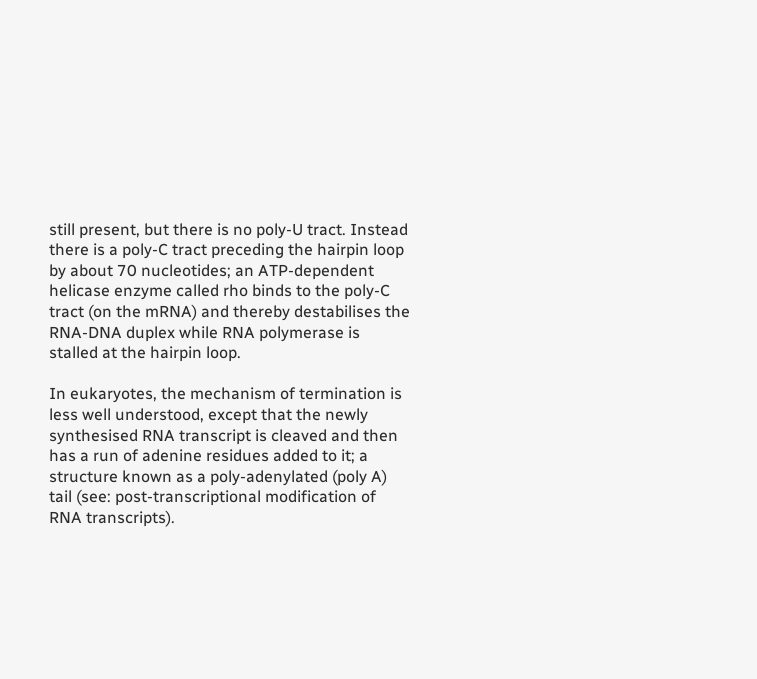still present, but there is no poly-U tract. Instead there is a poly-C tract preceding the hairpin loop by about 70 nucleotides; an ATP-dependent helicase enzyme called rho binds to the poly-C tract (on the mRNA) and thereby destabilises the RNA-DNA duplex while RNA polymerase is stalled at the hairpin loop.

In eukaryotes, the mechanism of termination is less well understood, except that the newly synthesised RNA transcript is cleaved and then has a run of adenine residues added to it; a structure known as a poly-adenylated (poly A) tail (see: post-transcriptional modification of RNA transcripts).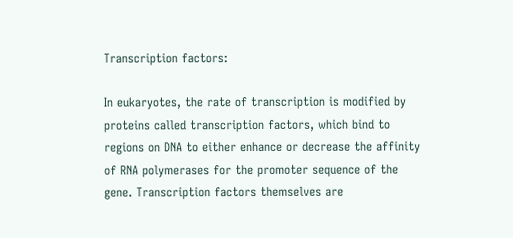Transcription factors:

In eukaryotes, the rate of transcription is modified by proteins called transcription factors, which bind to regions on DNA to either enhance or decrease the affinity of RNA polymerases for the promoter sequence of the gene. Transcription factors themselves are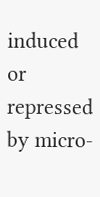induced or repressed by micro-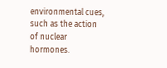environmental cues, such as the action of nuclear hormones.